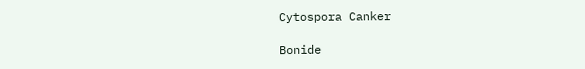Cytospora Canker

Bonide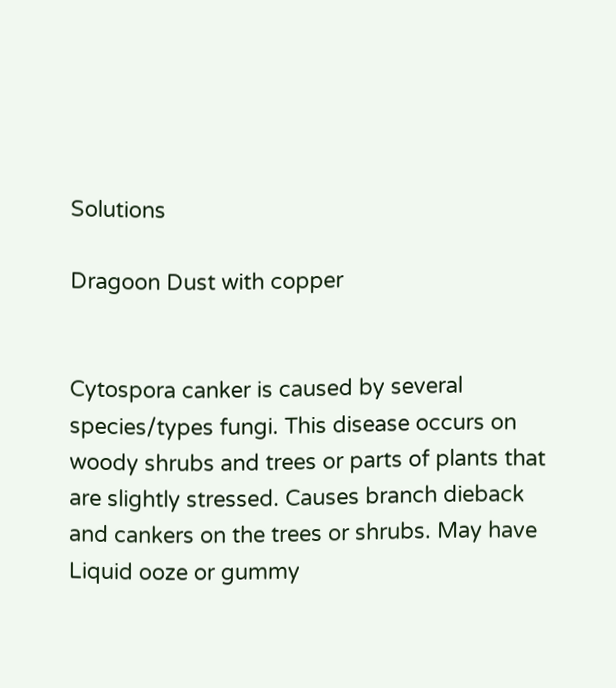Solutions

Dragoon Dust with copper


Cytospora canker is caused by several species/types fungi. This disease occurs on woody shrubs and trees or parts of plants that are slightly stressed. Causes branch dieback and cankers on the trees or shrubs. May have Liquid ooze or gummy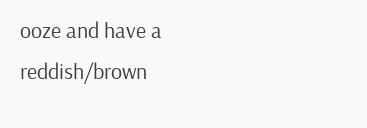ooze and have a reddish/brown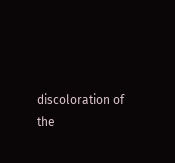discoloration of the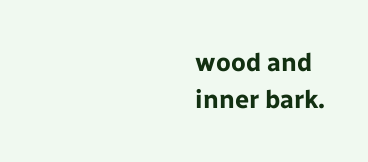wood and inner bark.